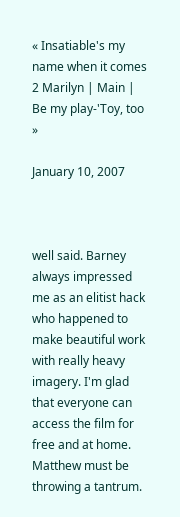« Insatiable's my name when it comes 2 Marilyn | Main | Be my play-'Toy, too »

January 10, 2007



well said. Barney always impressed me as an elitist hack who happened to make beautiful work with really heavy imagery. I'm glad that everyone can access the film for free and at home. Matthew must be throwing a tantrum.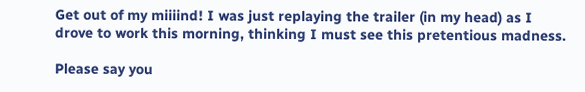Get out of my miiiind! I was just replaying the trailer (in my head) as I drove to work this morning, thinking I must see this pretentious madness.

Please say you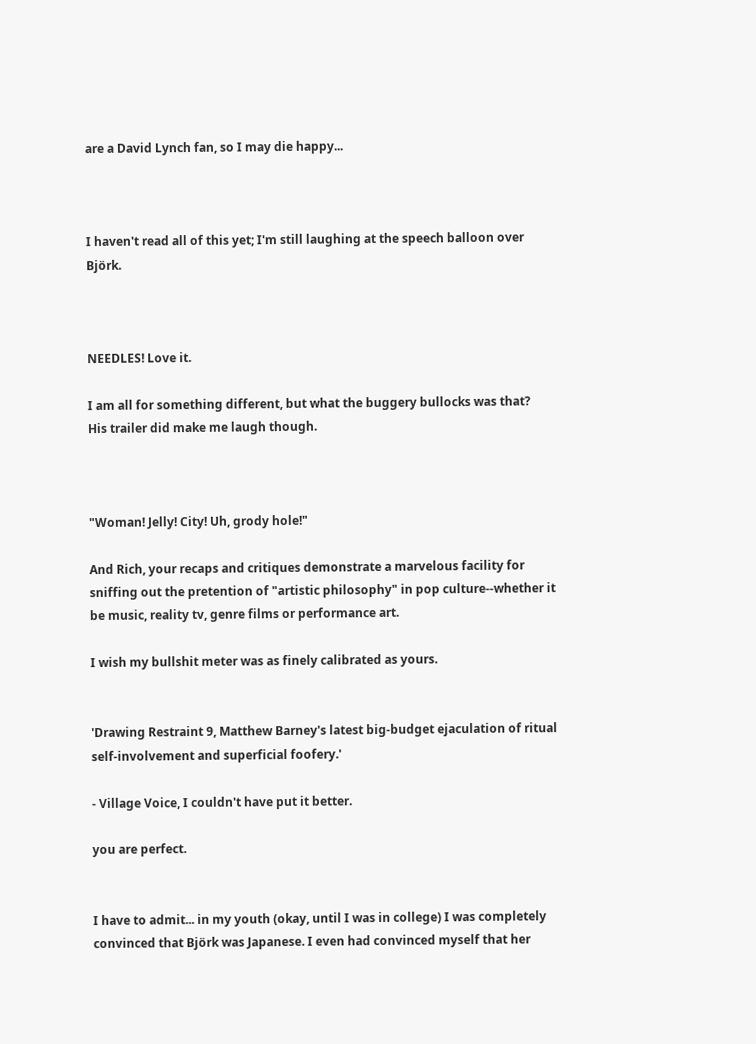are a David Lynch fan, so I may die happy...



I haven't read all of this yet; I'm still laughing at the speech balloon over Björk.



NEEDLES! Love it.

I am all for something different, but what the buggery bullocks was that?
His trailer did make me laugh though.



"Woman! Jelly! City! Uh, grody hole!"

And Rich, your recaps and critiques demonstrate a marvelous facility for sniffing out the pretention of "artistic philosophy" in pop culture--whether it be music, reality tv, genre films or performance art.

I wish my bullshit meter was as finely calibrated as yours.


'Drawing Restraint 9, Matthew Barney's latest big-budget ejaculation of ritual self-involvement and superficial foofery.'

- Village Voice, I couldn't have put it better.

you are perfect.


I have to admit... in my youth (okay, until I was in college) I was completely convinced that Björk was Japanese. I even had convinced myself that her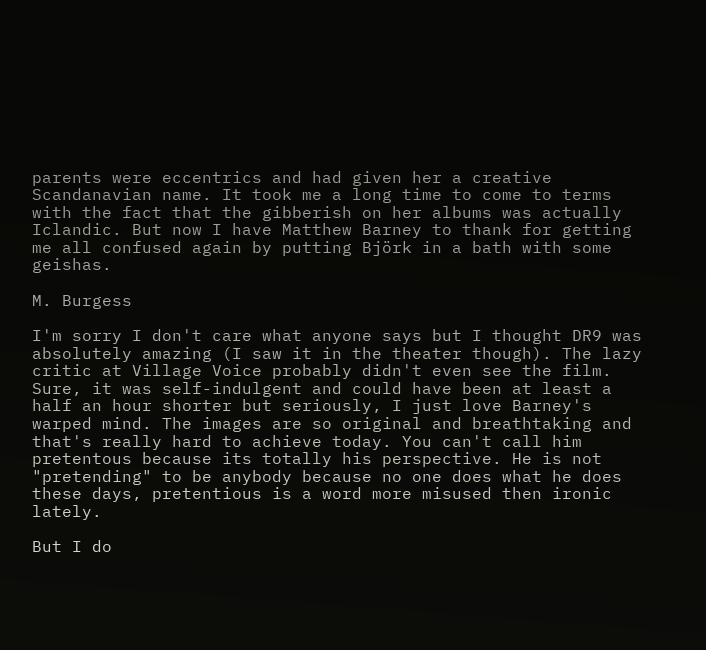parents were eccentrics and had given her a creative Scandanavian name. It took me a long time to come to terms with the fact that the gibberish on her albums was actually Iclandic. But now I have Matthew Barney to thank for getting me all confused again by putting Björk in a bath with some geishas.

M. Burgess

I'm sorry I don't care what anyone says but I thought DR9 was absolutely amazing (I saw it in the theater though). The lazy critic at Village Voice probably didn't even see the film. Sure, it was self-indulgent and could have been at least a half an hour shorter but seriously, I just love Barney's warped mind. The images are so original and breathtaking and that's really hard to achieve today. You can't call him pretentous because its totally his perspective. He is not "pretending" to be anybody because no one does what he does these days, pretentious is a word more misused then ironic lately.

But I do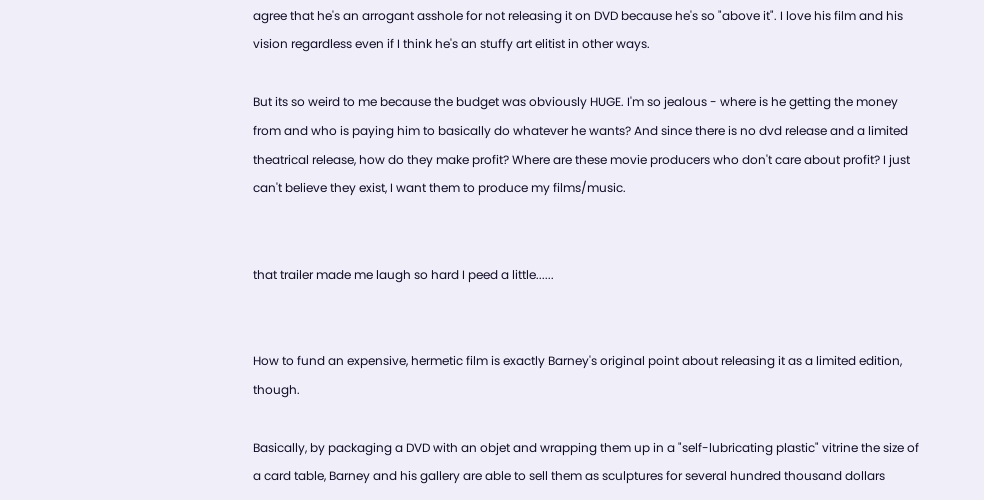agree that he's an arrogant asshole for not releasing it on DVD because he's so "above it". I love his film and his vision regardless even if I think he's an stuffy art elitist in other ways.

But its so weird to me because the budget was obviously HUGE. I'm so jealous - where is he getting the money from and who is paying him to basically do whatever he wants? And since there is no dvd release and a limited theatrical release, how do they make profit? Where are these movie producers who don't care about profit? I just can't believe they exist, I want them to produce my films/music.


that trailer made me laugh so hard I peed a little......


How to fund an expensive, hermetic film is exactly Barney's original point about releasing it as a limited edition, though.

Basically, by packaging a DVD with an objet and wrapping them up in a "self-lubricating plastic" vitrine the size of a card table, Barney and his gallery are able to sell them as sculptures for several hundred thousand dollars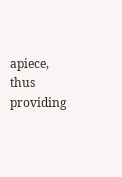apiece, thus providing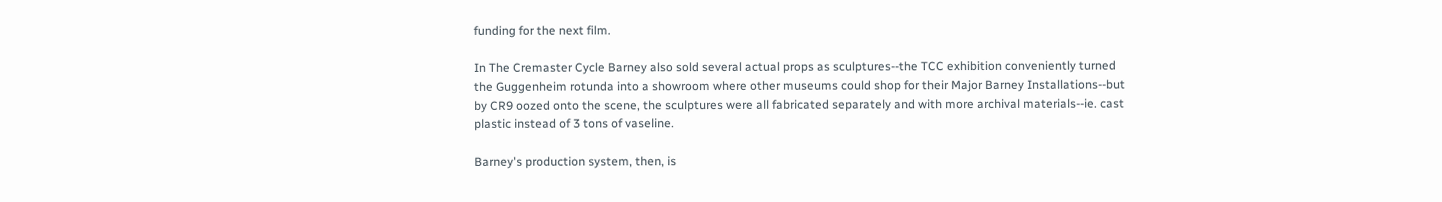funding for the next film.

In The Cremaster Cycle Barney also sold several actual props as sculptures--the TCC exhibition conveniently turned the Guggenheim rotunda into a showroom where other museums could shop for their Major Barney Installations--but by CR9 oozed onto the scene, the sculptures were all fabricated separately and with more archival materials--ie. cast plastic instead of 3 tons of vaseline.

Barney's production system, then, is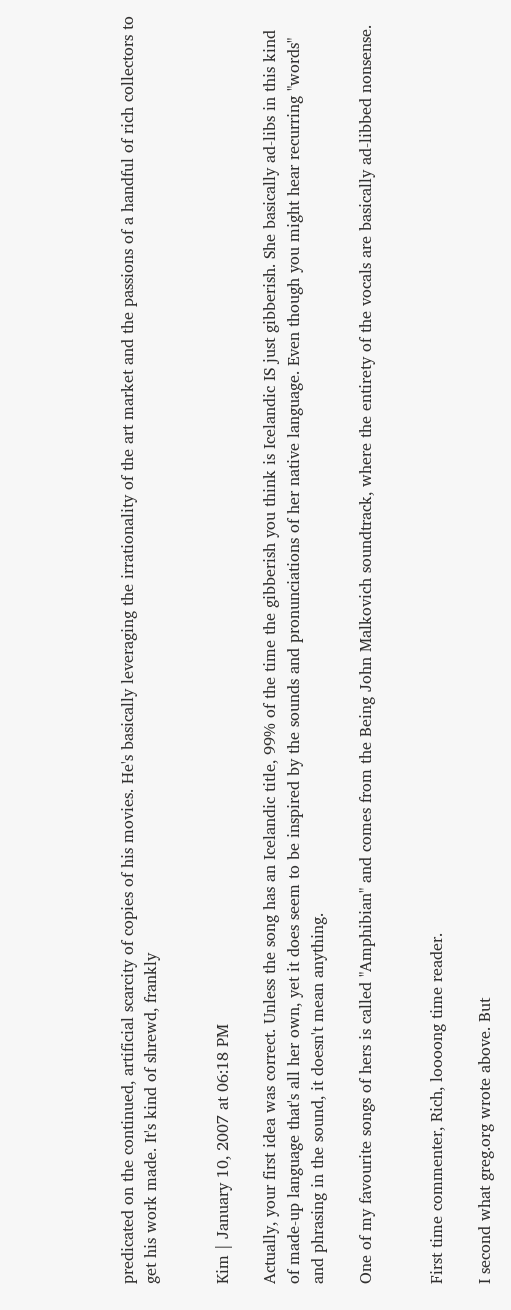predicated on the continued, artificial scarcity of copies of his movies. He's basically leveraging the irrationality of the art market and the passions of a handful of rich collectors to get his work made. It's kind of shrewd, frankly


Kim | January 10, 2007 at 06:18 PM

Actually, your first idea was correct. Unless the song has an Icelandic title, 99% of the time the gibberish you think is Icelandic IS just gibberish. She basically ad-libs in this kind of made-up language that's all her own, yet it does seem to be inspired by the sounds and pronunciations of her native language. Even though you might hear recurring "words" and phrasing in the sound, it doesn't mean anything.

One of my favourite songs of hers is called "Amphibian" and comes from the Being John Malkovich soundtrack, where the entirety of the vocals are basically ad-libbed nonsense.


First time commenter, Rich, loooong time reader.

I second what greg.org wrote above. But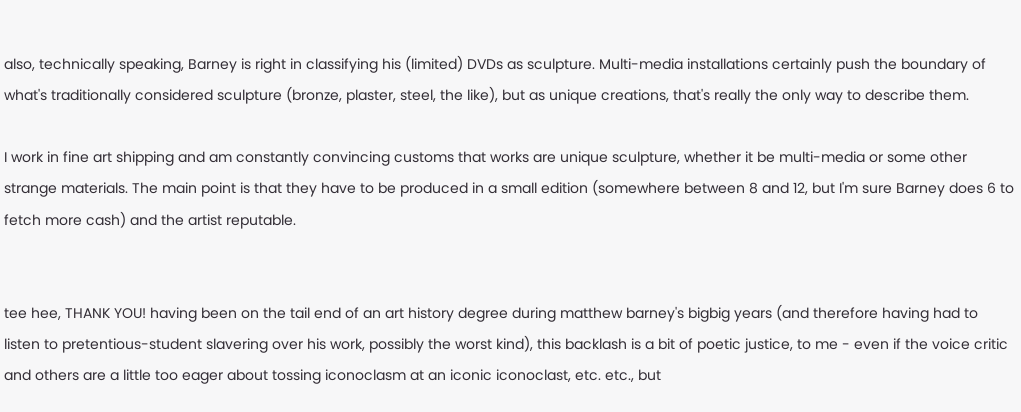also, technically speaking, Barney is right in classifying his (limited) DVDs as sculpture. Multi-media installations certainly push the boundary of what's traditionally considered sculpture (bronze, plaster, steel, the like), but as unique creations, that's really the only way to describe them.

I work in fine art shipping and am constantly convincing customs that works are unique sculpture, whether it be multi-media or some other strange materials. The main point is that they have to be produced in a small edition (somewhere between 8 and 12, but I'm sure Barney does 6 to fetch more cash) and the artist reputable.


tee hee, THANK YOU! having been on the tail end of an art history degree during matthew barney's bigbig years (and therefore having had to listen to pretentious-student slavering over his work, possibly the worst kind), this backlash is a bit of poetic justice, to me - even if the voice critic and others are a little too eager about tossing iconoclasm at an iconic iconoclast, etc. etc., but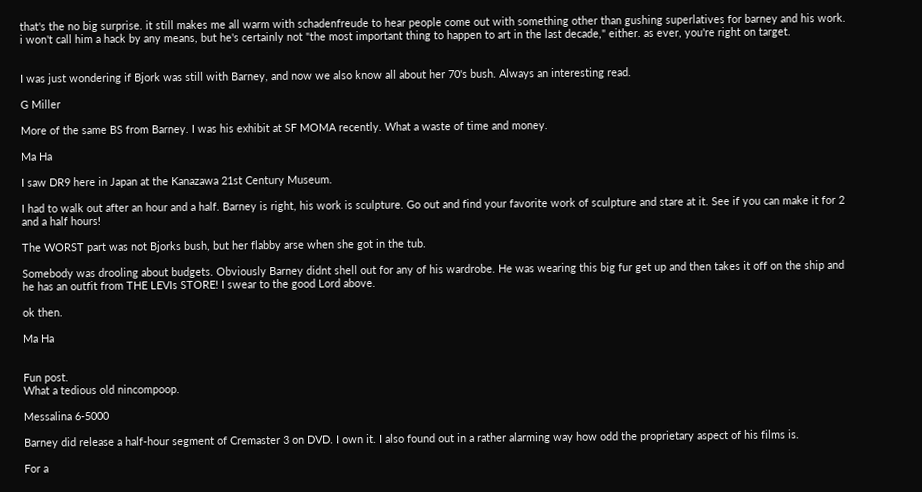that's the no big surprise. it still makes me all warm with schadenfreude to hear people come out with something other than gushing superlatives for barney and his work. i won't call him a hack by any means, but he's certainly not "the most important thing to happen to art in the last decade," either. as ever, you're right on target.


I was just wondering if Bjork was still with Barney, and now we also know all about her 70's bush. Always an interesting read.

G Miller

More of the same BS from Barney. I was his exhibit at SF MOMA recently. What a waste of time and money.

Ma Ha

I saw DR9 here in Japan at the Kanazawa 21st Century Museum.

I had to walk out after an hour and a half. Barney is right, his work is sculpture. Go out and find your favorite work of sculpture and stare at it. See if you can make it for 2 and a half hours!

The WORST part was not Bjorks bush, but her flabby arse when she got in the tub.

Somebody was drooling about budgets. Obviously Barney didnt shell out for any of his wardrobe. He was wearing this big fur get up and then takes it off on the ship and he has an outfit from THE LEVIs STORE! I swear to the good Lord above.

ok then.

Ma Ha


Fun post.
What a tedious old nincompoop.

Messalina 6-5000

Barney did release a half-hour segment of Cremaster 3 on DVD. I own it. I also found out in a rather alarming way how odd the proprietary aspect of his films is.

For a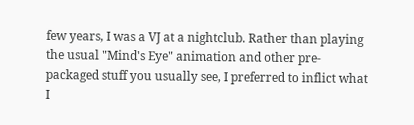few years, I was a VJ at a nightclub. Rather than playing the usual "Mind's Eye" animation and other pre-packaged stuff you usually see, I preferred to inflict what I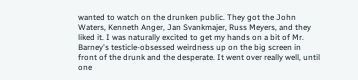wanted to watch on the drunken public. They got the John Waters, Kenneth Anger, Jan Svankmajer, Russ Meyers, and they liked it. I was naturally excited to get my hands on a bit of Mr. Barney's testicle-obsessed weirdness up on the big screen in front of the drunk and the desperate. It went over really well, until one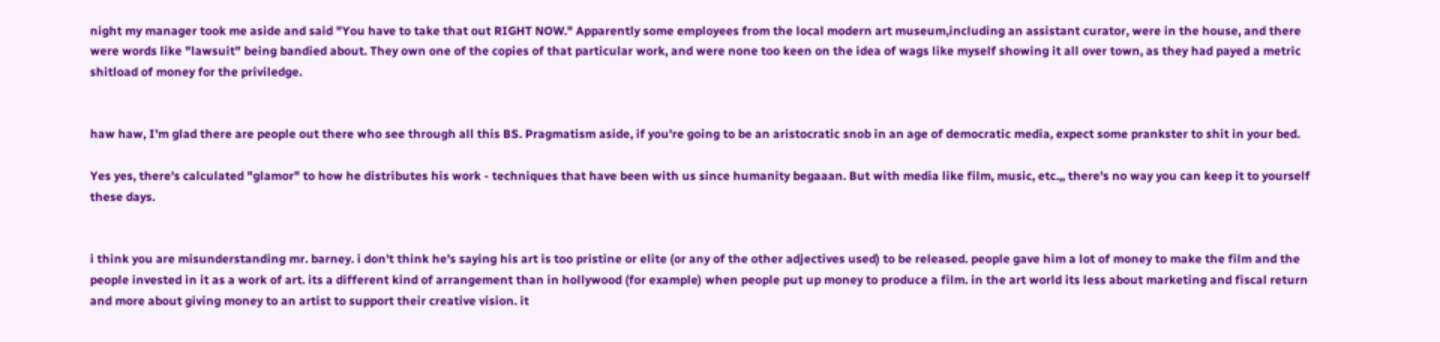night my manager took me aside and said "You have to take that out RIGHT NOW." Apparently some employees from the local modern art museum,including an assistant curator, were in the house, and there were words like "lawsuit" being bandied about. They own one of the copies of that particular work, and were none too keen on the idea of wags like myself showing it all over town, as they had payed a metric shitload of money for the priviledge.


haw haw, I'm glad there are people out there who see through all this BS. Pragmatism aside, if you're going to be an aristocratic snob in an age of democratic media, expect some prankster to shit in your bed.

Yes yes, there's calculated "glamor" to how he distributes his work - techniques that have been with us since humanity begaaan. But with media like film, music, etc.,, there's no way you can keep it to yourself these days.


i think you are misunderstanding mr. barney. i don't think he's saying his art is too pristine or elite (or any of the other adjectives used) to be released. people gave him a lot of money to make the film and the people invested in it as a work of art. its a different kind of arrangement than in hollywood (for example) when people put up money to produce a film. in the art world its less about marketing and fiscal return and more about giving money to an artist to support their creative vision. it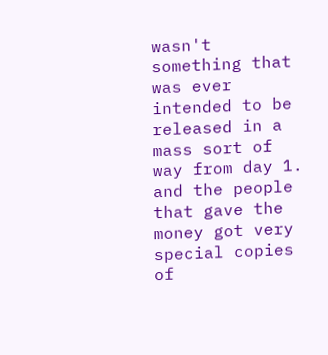wasn't something that was ever intended to be released in a mass sort of way from day 1. and the people that gave the money got very special copies of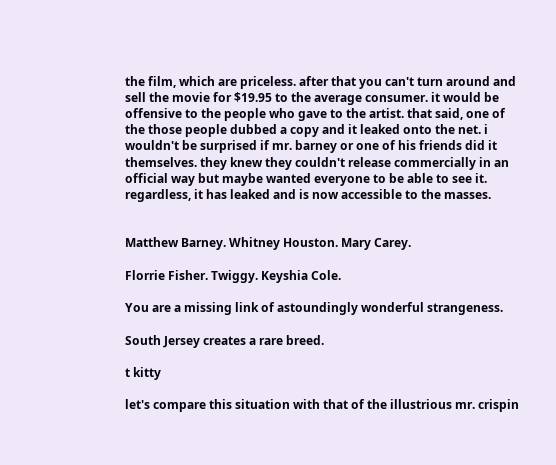the film, which are priceless. after that you can't turn around and sell the movie for $19.95 to the average consumer. it would be offensive to the people who gave to the artist. that said, one of the those people dubbed a copy and it leaked onto the net. i wouldn't be surprised if mr. barney or one of his friends did it themselves. they knew they couldn't release commercially in an official way but maybe wanted everyone to be able to see it. regardless, it has leaked and is now accessible to the masses.


Matthew Barney. Whitney Houston. Mary Carey.

Florrie Fisher. Twiggy. Keyshia Cole.

You are a missing link of astoundingly wonderful strangeness.

South Jersey creates a rare breed.

t kitty

let's compare this situation with that of the illustrious mr. crispin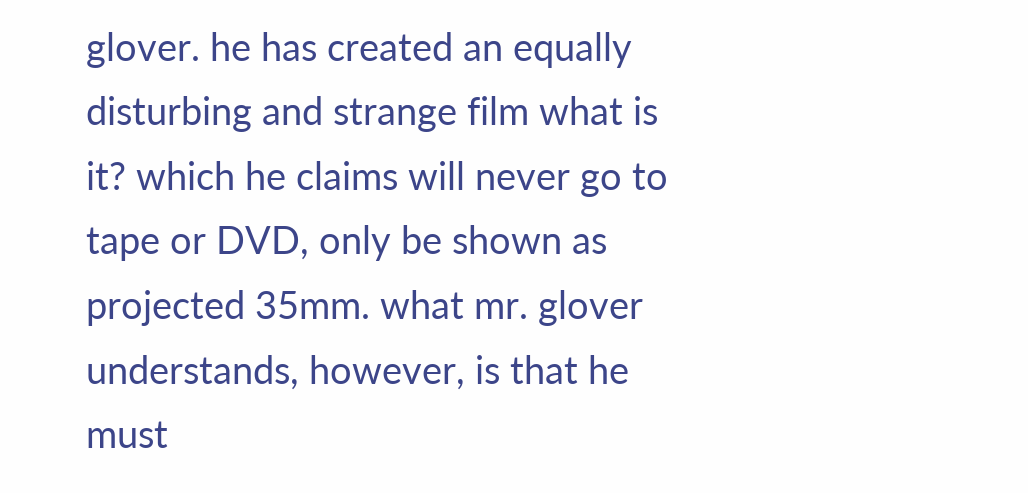glover. he has created an equally disturbing and strange film what is it? which he claims will never go to tape or DVD, only be shown as projected 35mm. what mr. glover understands, however, is that he must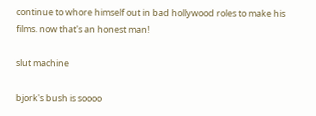continue to whore himself out in bad hollywood roles to make his films. now that's an honest man!

slut machine

bjork's bush is soooo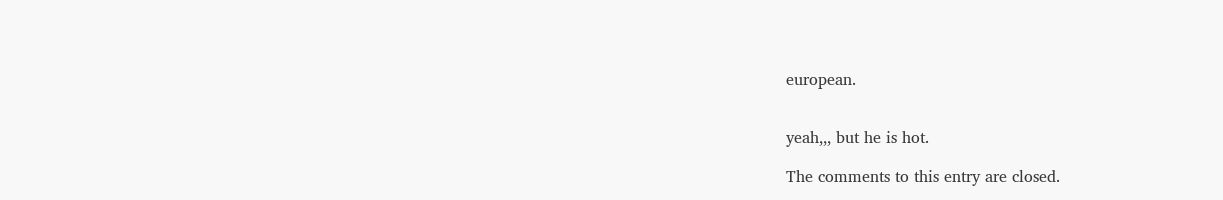european.


yeah,,, but he is hot.

The comments to this entry are closed.